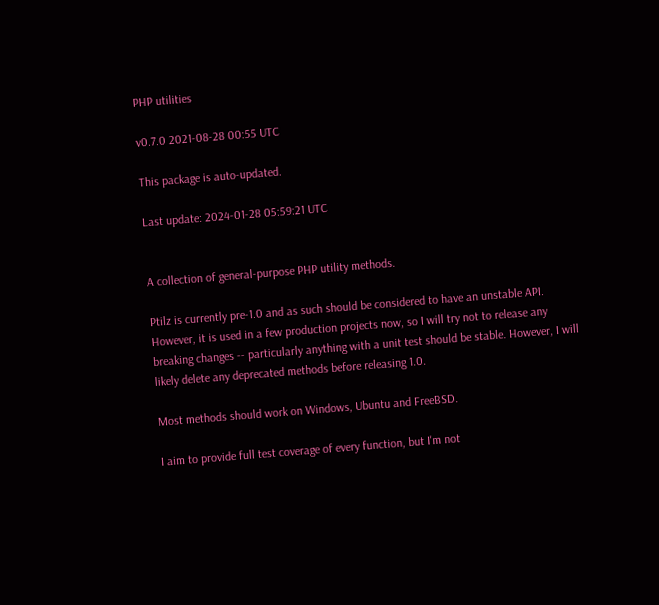PHP utilities

v0.7.0 2021-08-28 00:55 UTC

This package is auto-updated.

Last update: 2024-01-28 05:59:21 UTC


A collection of general-purpose PHP utility methods.

Ptilz is currently pre-1.0 and as such should be considered to have an unstable API. However, it is used in a few production projects now, so I will try not to release any breaking changes -- particularly anything with a unit test should be stable. However, I will likely delete any deprecated methods before releasing 1.0.

Most methods should work on Windows, Ubuntu and FreeBSD.

I aim to provide full test coverage of every function, but I'm not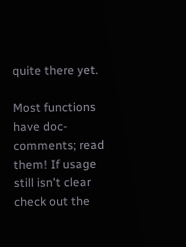quite there yet.

Most functions have doc-comments; read them! If usage still isn't clear check out the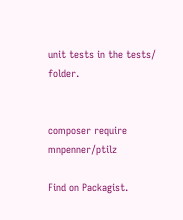unit tests in the tests/ folder.


composer require mnpenner/ptilz

Find on Packagist.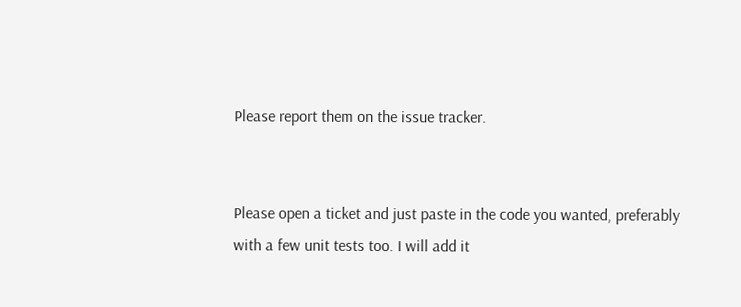Please report them on the issue tracker.


Please open a ticket and just paste in the code you wanted, preferably with a few unit tests too. I will add it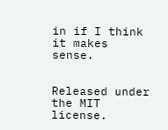in if I think it makes sense.


Released under the MIT license.